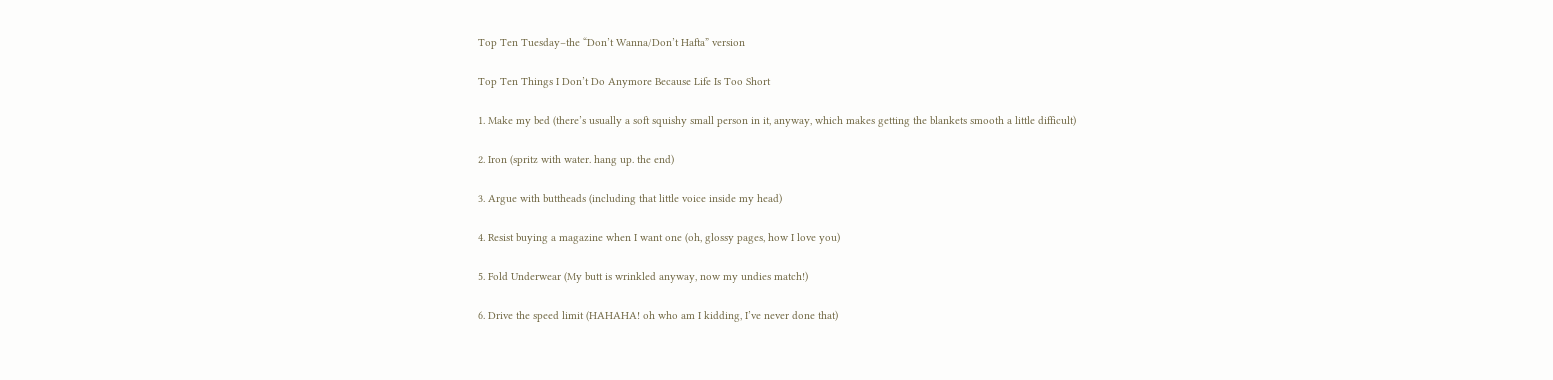Top Ten Tuesday–the “Don’t Wanna/Don’t Hafta” version

Top Ten Things I Don’t Do Anymore Because Life Is Too Short

1. Make my bed (there’s usually a soft squishy small person in it, anyway, which makes getting the blankets smooth a little difficult)

2. Iron (spritz with water. hang up. the end)

3. Argue with buttheads (including that little voice inside my head)

4. Resist buying a magazine when I want one (oh, glossy pages, how I love you)

5. Fold Underwear (My butt is wrinkled anyway, now my undies match!)

6. Drive the speed limit (HAHAHA! oh who am I kidding, I’ve never done that)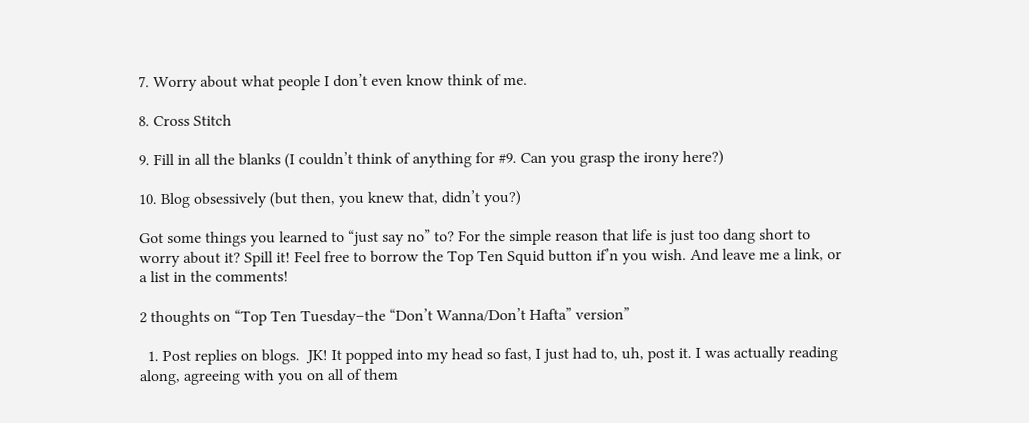7. Worry about what people I don’t even know think of me.

8. Cross Stitch

9. Fill in all the blanks (I couldn’t think of anything for #9. Can you grasp the irony here?)

10. Blog obsessively (but then, you knew that, didn’t you?)

Got some things you learned to “just say no” to? For the simple reason that life is just too dang short to worry about it? Spill it! Feel free to borrow the Top Ten Squid button if’n you wish. And leave me a link, or a list in the comments!

2 thoughts on “Top Ten Tuesday–the “Don’t Wanna/Don’t Hafta” version”

  1. Post replies on blogs.  JK! It popped into my head so fast, I just had to, uh, post it. I was actually reading along, agreeing with you on all of them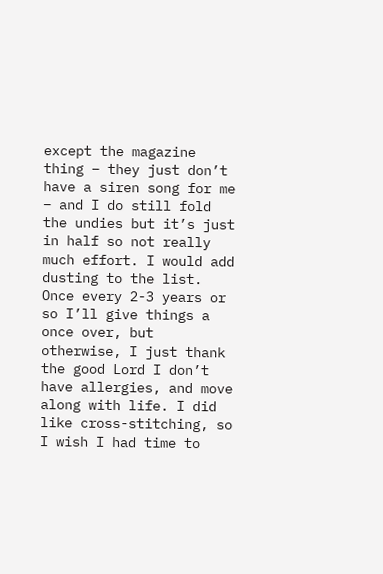except the magazine thing – they just don’t have a siren song for me – and I do still fold the undies but it’s just in half so not really much effort. I would add dusting to the list. Once every 2-3 years or so I’ll give things a once over, but otherwise, I just thank the good Lord I don’t have allergies, and move along with life. I did like cross-stitching, so I wish I had time to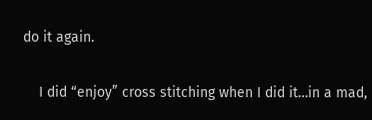do it again.

    I did “enjoy” cross stitching when I did it…in a mad,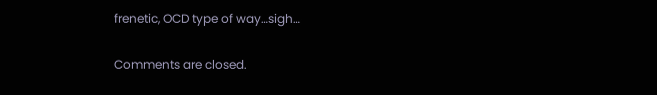frenetic, OCD type of way…sigh…

Comments are closed.